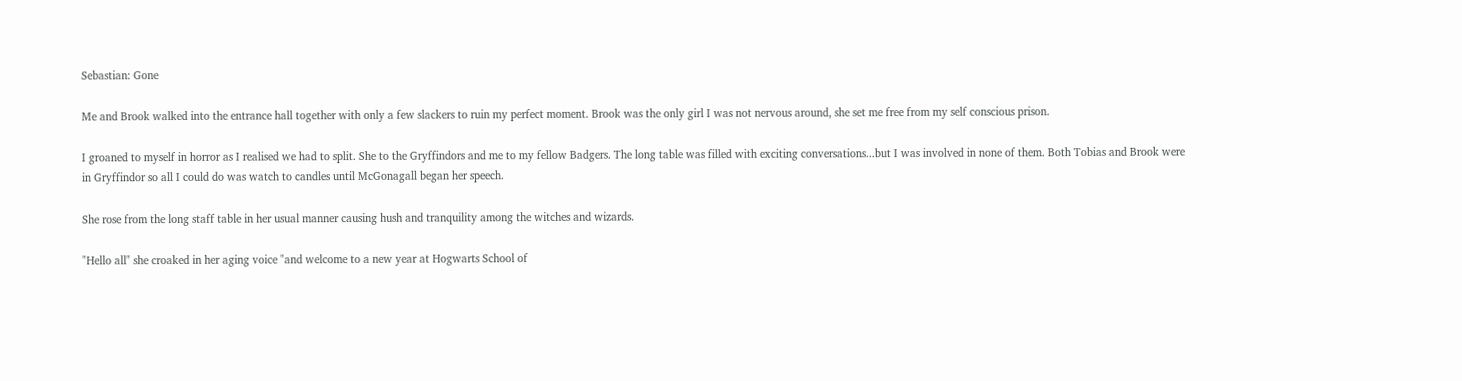Sebastian: Gone

Me and Brook walked into the entrance hall together with only a few slackers to ruin my perfect moment. Brook was the only girl I was not nervous around, she set me free from my self conscious prison.

I groaned to myself in horror as I realised we had to split. She to the Gryffindors and me to my fellow Badgers. The long table was filled with exciting conversations...but I was involved in none of them. Both Tobias and Brook were in Gryffindor so all I could do was watch to candles until McGonagall began her speech.

She rose from the long staff table in her usual manner causing hush and tranquility among the witches and wizards.

"Hello all" she croaked in her aging voice "and welcome to a new year at Hogwarts School of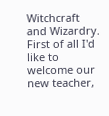Witchcraft and Wizardry. First of all I'd like to welcome our new teacher,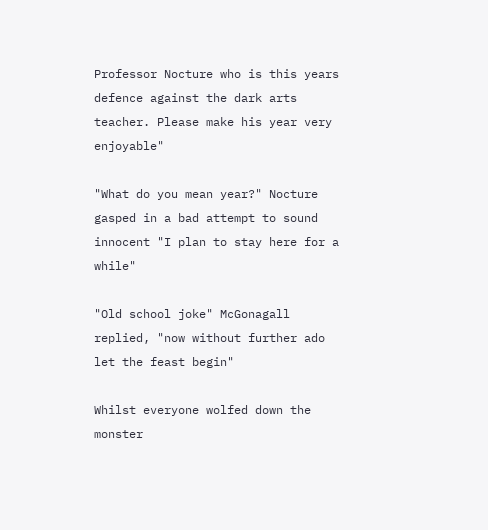Professor Nocture who is this years defence against the dark arts teacher. Please make his year very enjoyable"

"What do you mean year?" Nocture gasped in a bad attempt to sound innocent "I plan to stay here for a while"

"Old school joke" McGonagall replied, "now without further ado let the feast begin"

Whilst everyone wolfed down the monster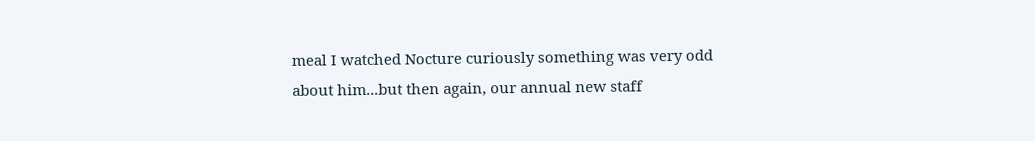meal I watched Nocture curiously something was very odd about him...but then again, our annual new staff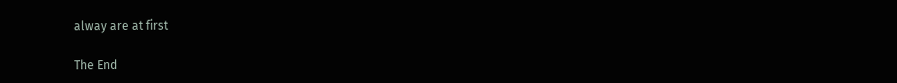alway are at first

The End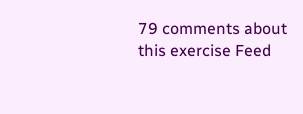79 comments about this exercise Feed